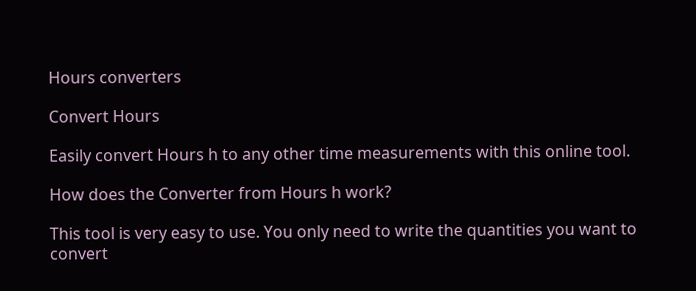Hours converters

Convert Hours

Easily convert Hours h to any other time measurements with this online tool.

How does the Converter from Hours h work?

This tool is very easy to use. You only need to write the quantities you want to convert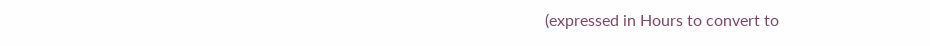(expressed in Hours to convert to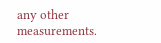any other measurements.